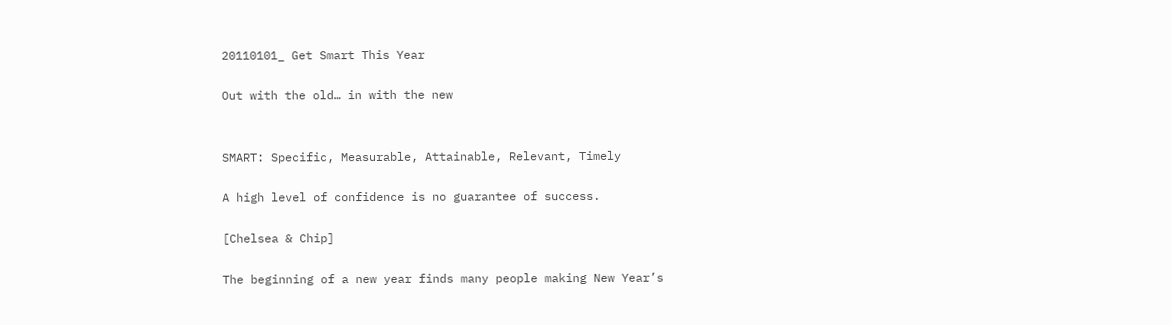20110101_ Get Smart This Year

Out with the old… in with the new


SMART: Specific, Measurable, Attainable, Relevant, Timely

A high level of confidence is no guarantee of success.

[Chelsea & Chip]

The beginning of a new year finds many people making New Year’s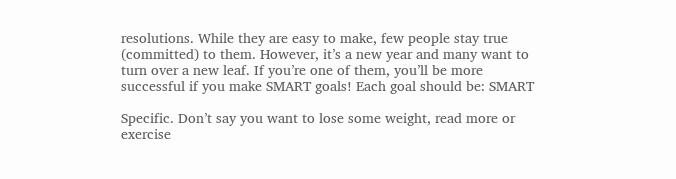resolutions. While they are easy to make, few people stay true (committed) to them. However, it’s a new year and many want to turn over a new leaf. If you’re one of them, you’ll be more successful if you make SMART goals! Each goal should be: SMART

Specific. Don’t say you want to lose some weight, read more or exercise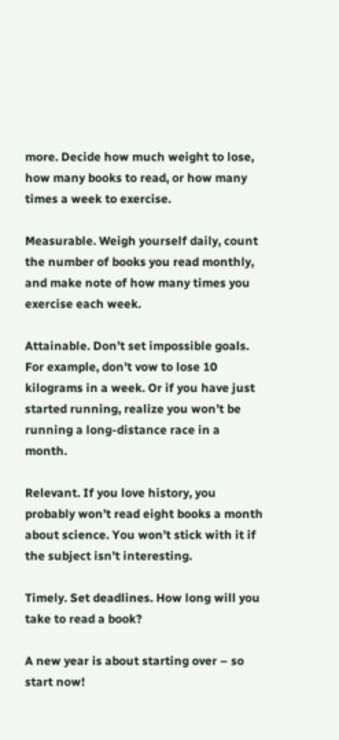more. Decide how much weight to lose, how many books to read, or how many times a week to exercise.

Measurable. Weigh yourself daily, count the number of books you read monthly, and make note of how many times you exercise each week.

Attainable. Don’t set impossible goals. For example, don’t vow to lose 10 kilograms in a week. Or if you have just started running, realize you won’t be running a long-distance race in a month.

Relevant. If you love history, you probably won’t read eight books a month about science. You won’t stick with it if the subject isn’t interesting.

Timely. Set deadlines. How long will you take to read a book?

A new year is about starting over – so start now!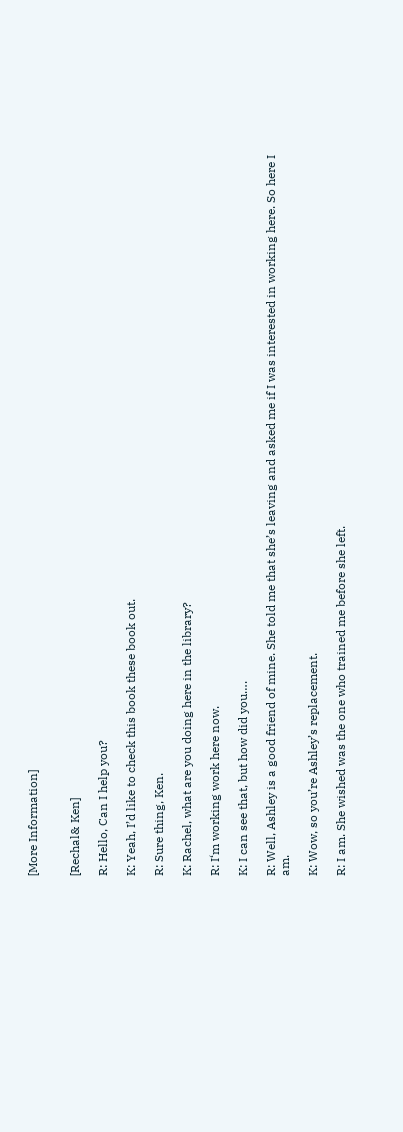[More Information]


[Rechal& Ken]

R: Hello, Can I help you?

K: Yeah, I’d like to check this book these book out.

R: Sure thing, Ken.

K: Rachel, what are you doing here in the library?

R: I‘m working work here now.

K: I can see that, but how did you….

R: Well, Ashley is a good friend of mine. She told me that she’s leaving and asked me if I was interested in working here. So here I am.

K: Wow, so you’re Ashley’s replacement.

R: I am. She wished was the one who trained me before she left.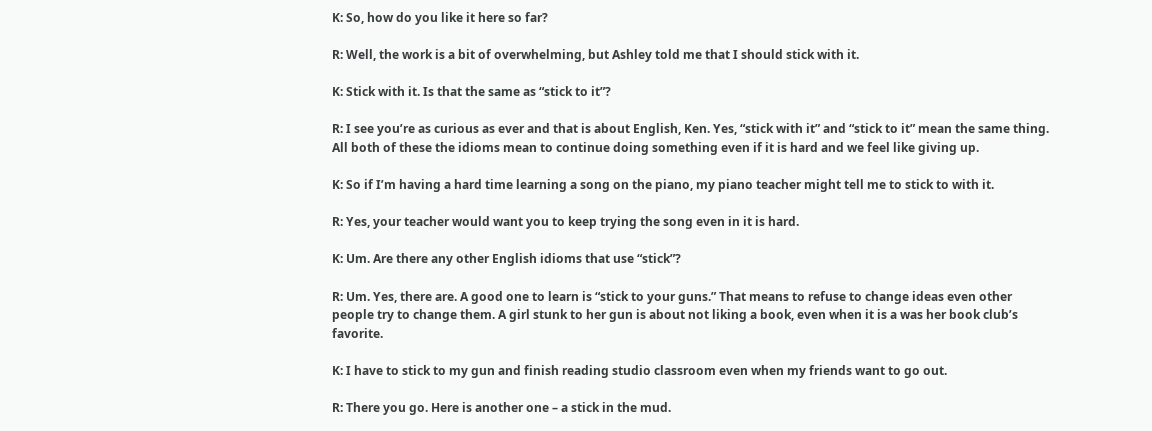K: So, how do you like it here so far?

R: Well, the work is a bit of overwhelming, but Ashley told me that I should stick with it.

K: Stick with it. Is that the same as “stick to it”?

R: I see you’re as curious as ever and that is about English, Ken. Yes, “stick with it” and “stick to it” mean the same thing. All both of these the idioms mean to continue doing something even if it is hard and we feel like giving up.

K: So if I’m having a hard time learning a song on the piano, my piano teacher might tell me to stick to with it.

R: Yes, your teacher would want you to keep trying the song even in it is hard.

K: Um. Are there any other English idioms that use “stick”?

R: Um. Yes, there are. A good one to learn is “stick to your guns.” That means to refuse to change ideas even other people try to change them. A girl stunk to her gun is about not liking a book, even when it is a was her book club’s favorite.

K: I have to stick to my gun and finish reading studio classroom even when my friends want to go out.

R: There you go. Here is another one – a stick in the mud.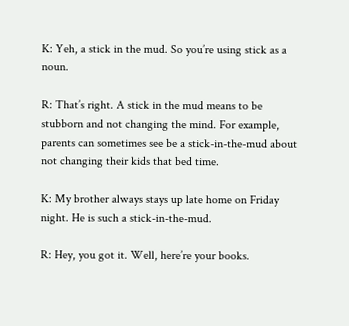K: Yeh, a stick in the mud. So you’re using stick as a noun.

R: That’s right. A stick in the mud means to be stubborn and not changing the mind. For example, parents can sometimes see be a stick-in-the-mud about not changing their kids that bed time.

K: My brother always stays up late home on Friday night. He is such a stick-in-the-mud.

R: Hey, you got it. Well, here’re your books.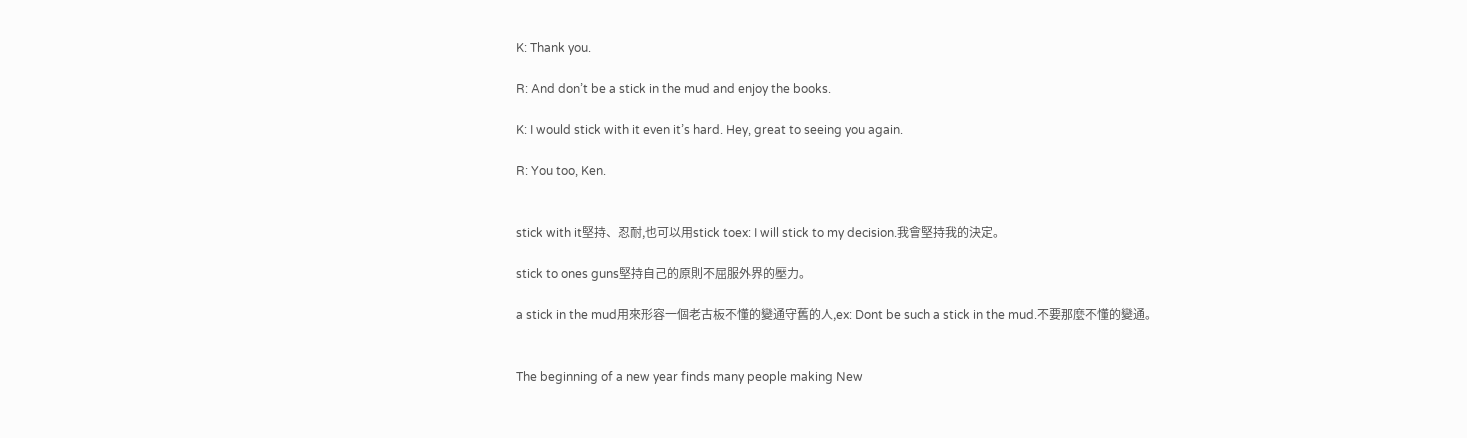K: Thank you.

R: And don’t be a stick in the mud and enjoy the books.

K: I would stick with it even it’s hard. Hey, great to seeing you again.

R: You too, Ken.


stick with it堅持、忍耐,也可以用stick toex: I will stick to my decision.我會堅持我的決定。

stick to ones guns堅持自己的原則不屈服外界的壓力。

a stick in the mud用來形容一個老古板不懂的變通守舊的人,ex: Dont be such a stick in the mud.不要那麼不懂的變通。


The beginning of a new year finds many people making New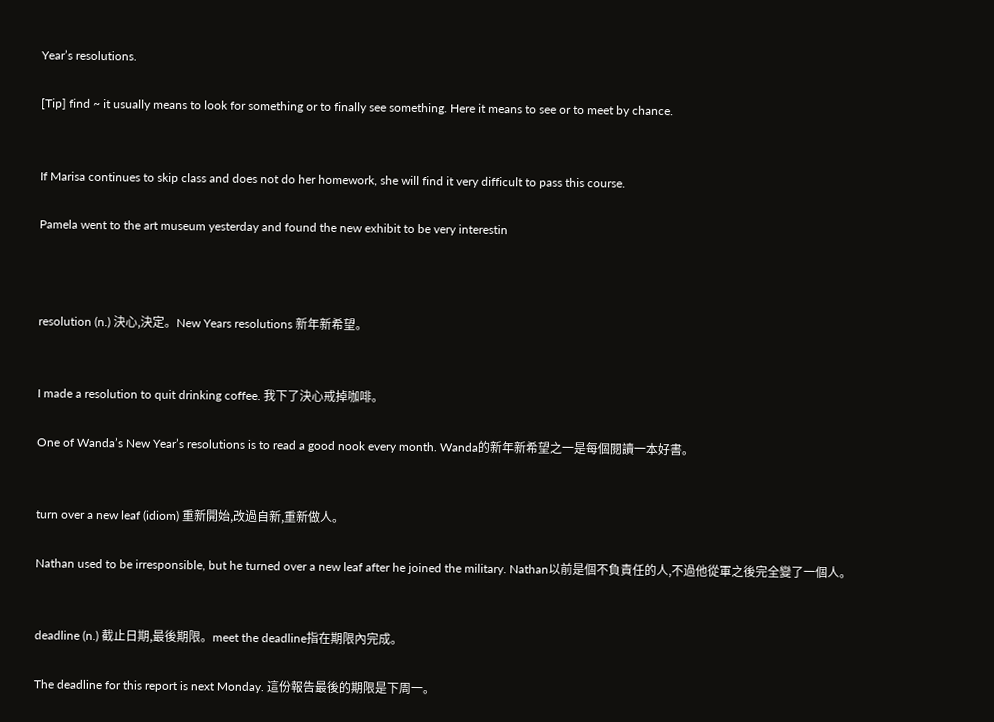Year’s resolutions.

[Tip] find ~ it usually means to look for something or to finally see something. Here it means to see or to meet by chance.


If Marisa continues to skip class and does not do her homework, she will find it very difficult to pass this course.

Pamela went to the art museum yesterday and found the new exhibit to be very interestin



resolution (n.) 決心,決定。New Years resolutions 新年新希望。


I made a resolution to quit drinking coffee. 我下了決心戒掉咖啡。

One of Wanda’s New Year’s resolutions is to read a good nook every month. Wanda的新年新希望之一是每個閱讀一本好書。


turn over a new leaf (idiom) 重新開始,改過自新,重新做人。

Nathan used to be irresponsible, but he turned over a new leaf after he joined the military. Nathan以前是個不負責任的人,不過他從軍之後完全變了一個人。


deadline (n.) 截止日期,最後期限。meet the deadline指在期限內完成。

The deadline for this report is next Monday. 這份報告最後的期限是下周一。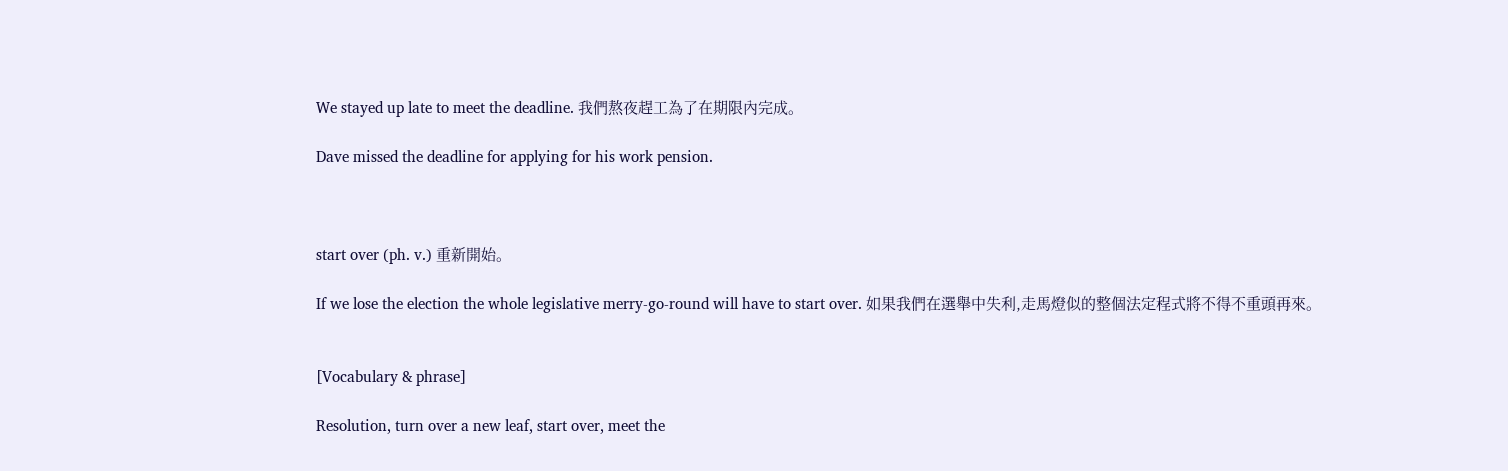We stayed up late to meet the deadline. 我們熬夜趕工為了在期限內完成。

Dave missed the deadline for applying for his work pension.



start over (ph. v.) 重新開始。

If we lose the election the whole legislative merry-go-round will have to start over. 如果我們在選舉中失利,走馬燈似的整個法定程式將不得不重頭再來。


[Vocabulary & phrase]

Resolution, turn over a new leaf, start over, meet the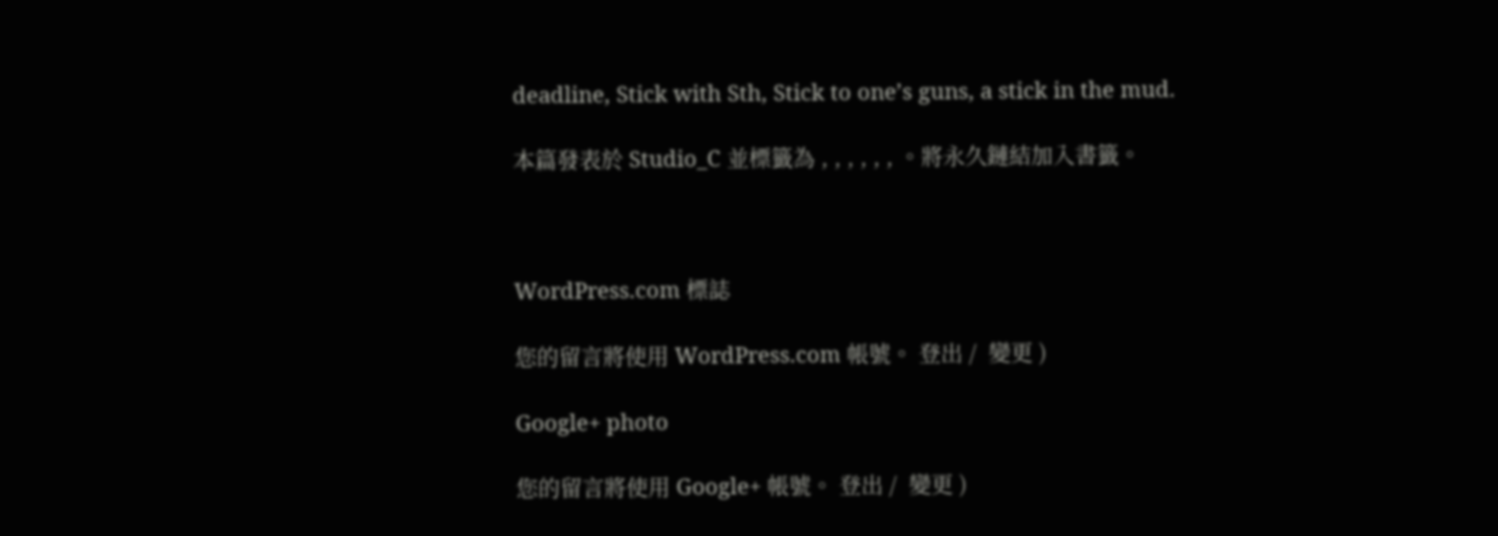deadline, Stick with Sth, Stick to one’s guns, a stick in the mud.

本篇發表於 Studio_C 並標籤為 , , , , , , 。將永久鏈結加入書籤。



WordPress.com 標誌

您的留言將使用 WordPress.com 帳號。 登出 /  變更 )

Google+ photo

您的留言將使用 Google+ 帳號。 登出 /  變更 )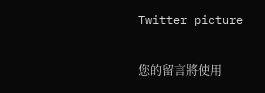Twitter picture

您的留言將使用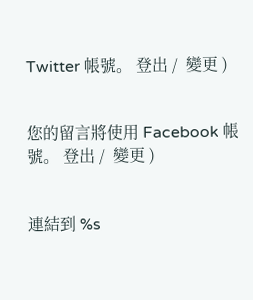Twitter 帳號。 登出 /  變更 )


您的留言將使用 Facebook 帳號。 登出 /  變更 )


連結到 %s